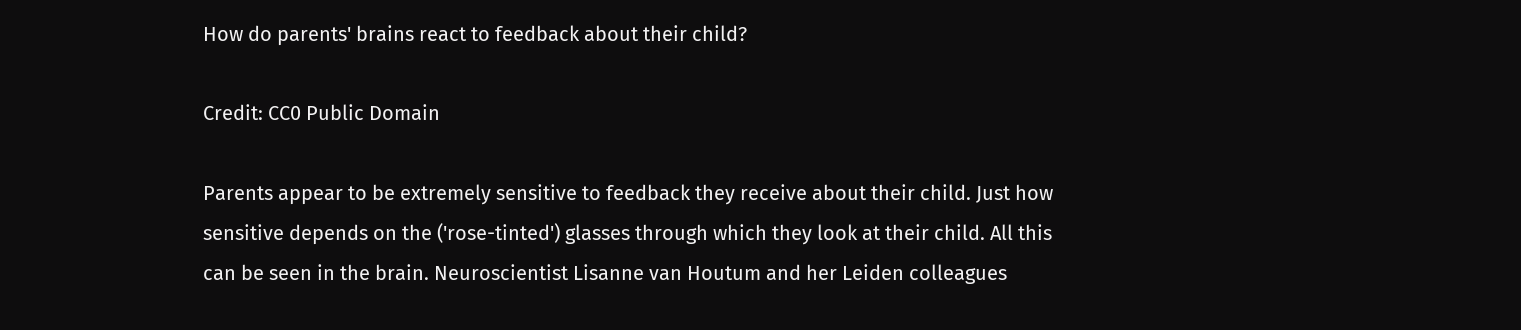How do parents' brains react to feedback about their child?

Credit: CC0 Public Domain

Parents appear to be extremely sensitive to feedback they receive about their child. Just how sensitive depends on the ('rose-tinted') glasses through which they look at their child. All this can be seen in the brain. Neuroscientist Lisanne van Houtum and her Leiden colleagues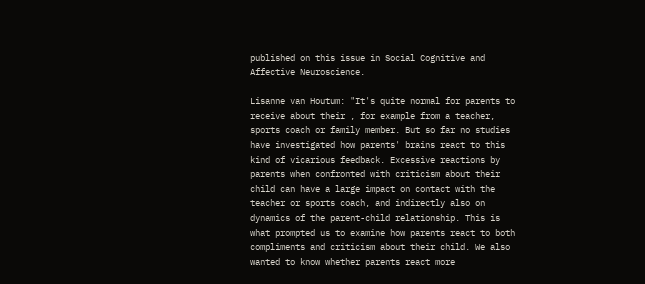published on this issue in Social Cognitive and Affective Neuroscience.

Lisanne van Houtum: "It's quite normal for parents to receive about their , for example from a teacher, sports coach or family member. But so far no studies have investigated how parents' brains react to this kind of vicarious feedback. Excessive reactions by parents when confronted with criticism about their child can have a large impact on contact with the teacher or sports coach, and indirectly also on dynamics of the parent-child relationship. This is what prompted us to examine how parents react to both compliments and criticism about their child. We also wanted to know whether parents react more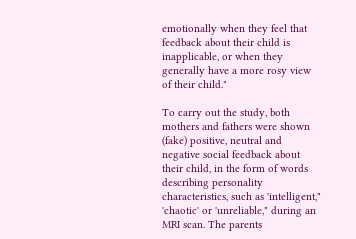emotionally when they feel that feedback about their child is inapplicable, or when they generally have a more rosy view of their child."

To carry out the study, both mothers and fathers were shown (fake) positive, neutral and negative social feedback about their child, in the form of words describing personality characteristics, such as 'intelligent," 'chaotic' or 'unreliable," during an MRI scan. The parents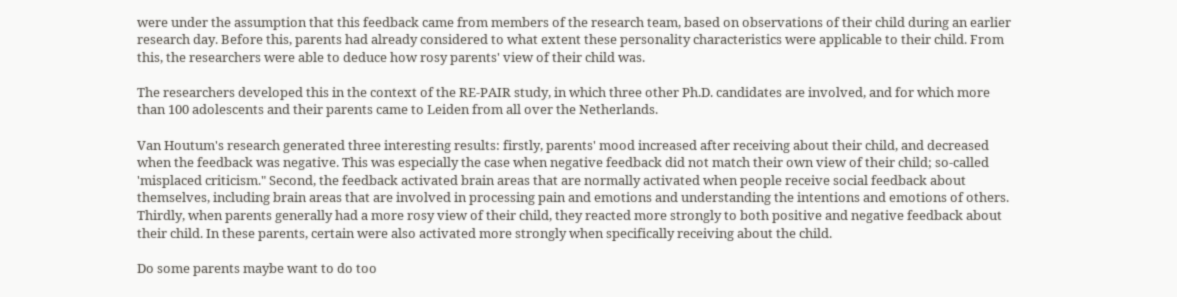were under the assumption that this feedback came from members of the research team, based on observations of their child during an earlier research day. Before this, parents had already considered to what extent these personality characteristics were applicable to their child. From this, the researchers were able to deduce how rosy parents' view of their child was.

The researchers developed this in the context of the RE-PAIR study, in which three other Ph.D. candidates are involved, and for which more than 100 adolescents and their parents came to Leiden from all over the Netherlands.

Van Houtum's research generated three interesting results: firstly, parents' mood increased after receiving about their child, and decreased when the feedback was negative. This was especially the case when negative feedback did not match their own view of their child; so-called 'misplaced criticism." Second, the feedback activated brain areas that are normally activated when people receive social feedback about themselves, including brain areas that are involved in processing pain and emotions and understanding the intentions and emotions of others. Thirdly, when parents generally had a more rosy view of their child, they reacted more strongly to both positive and negative feedback about their child. In these parents, certain were also activated more strongly when specifically receiving about the child.

Do some parents maybe want to do too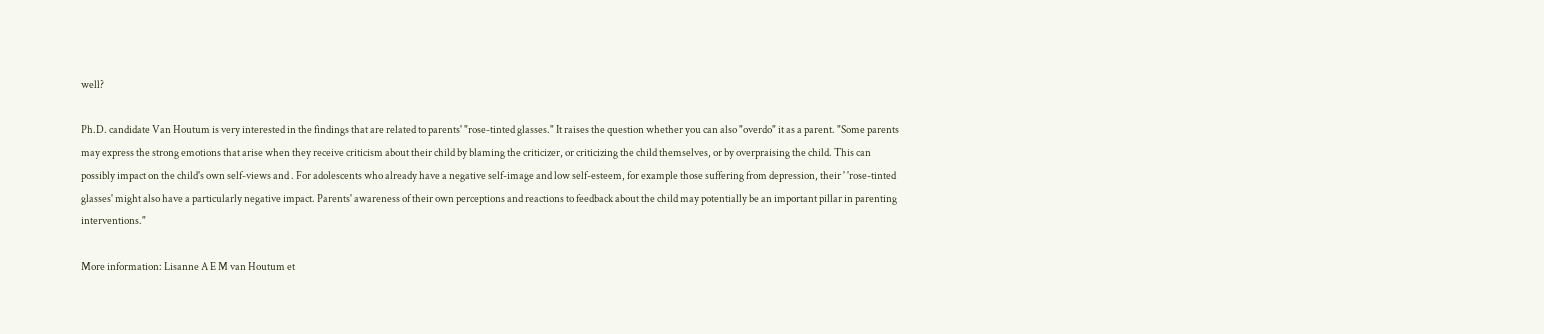well?

Ph.D. candidate Van Houtum is very interested in the findings that are related to parents' "rose-tinted glasses." It raises the question whether you can also "overdo" it as a parent. "Some parents may express the strong emotions that arise when they receive criticism about their child by blaming the criticizer, or criticizing the child themselves, or by overpraising the child. This can possibly impact on the child's own self-views and . For adolescents who already have a negative self-image and low self-esteem, for example those suffering from depression, their ' 'rose-tinted glasses' might also have a particularly negative impact. Parents' awareness of their own perceptions and reactions to feedback about the child may potentially be an important pillar in parenting interventions."

More information: Lisanne A E M van Houtum et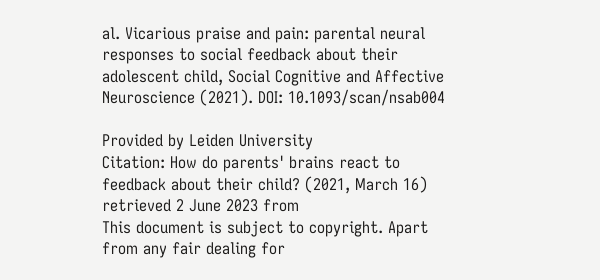al. Vicarious praise and pain: parental neural responses to social feedback about their adolescent child, Social Cognitive and Affective Neuroscience (2021). DOI: 10.1093/scan/nsab004

Provided by Leiden University
Citation: How do parents' brains react to feedback about their child? (2021, March 16) retrieved 2 June 2023 from
This document is subject to copyright. Apart from any fair dealing for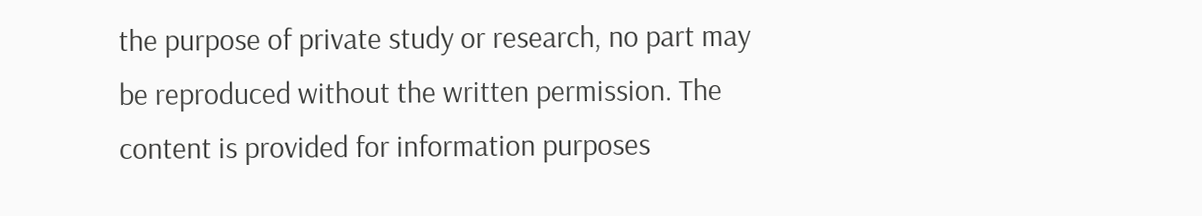the purpose of private study or research, no part may be reproduced without the written permission. The content is provided for information purposes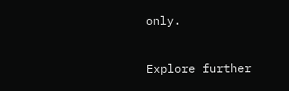only.

Explore further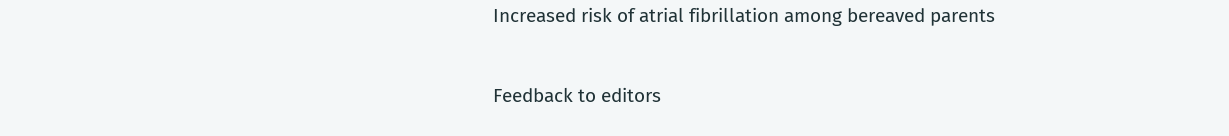Increased risk of atrial fibrillation among bereaved parents


Feedback to editors